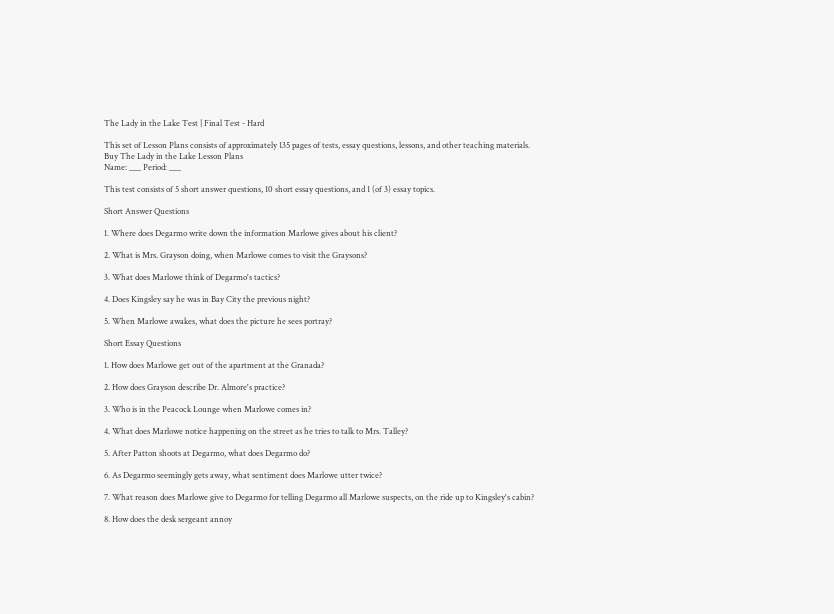The Lady in the Lake Test | Final Test - Hard

This set of Lesson Plans consists of approximately 135 pages of tests, essay questions, lessons, and other teaching materials.
Buy The Lady in the Lake Lesson Plans
Name: ___ Period: ___

This test consists of 5 short answer questions, 10 short essay questions, and 1 (of 3) essay topics.

Short Answer Questions

1. Where does Degarmo write down the information Marlowe gives about his client?

2. What is Mrs. Grayson doing, when Marlowe comes to visit the Graysons?

3. What does Marlowe think of Degarmo's tactics?

4. Does Kingsley say he was in Bay City the previous night?

5. When Marlowe awakes, what does the picture he sees portray?

Short Essay Questions

1. How does Marlowe get out of the apartment at the Granada?

2. How does Grayson describe Dr. Almore's practice?

3. Who is in the Peacock Lounge when Marlowe comes in?

4. What does Marlowe notice happening on the street as he tries to talk to Mrs. Talley?

5. After Patton shoots at Degarmo, what does Degarmo do?

6. As Degarmo seemingly gets away, what sentiment does Marlowe utter twice?

7. What reason does Marlowe give to Degarmo for telling Degarmo all Marlowe suspects, on the ride up to Kingsley's cabin?

8. How does the desk sergeant annoy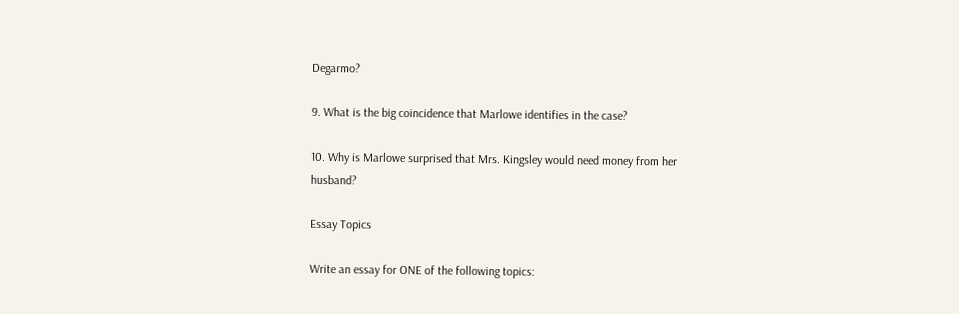Degarmo?

9. What is the big coincidence that Marlowe identifies in the case?

10. Why is Marlowe surprised that Mrs. Kingsley would need money from her husband?

Essay Topics

Write an essay for ONE of the following topics: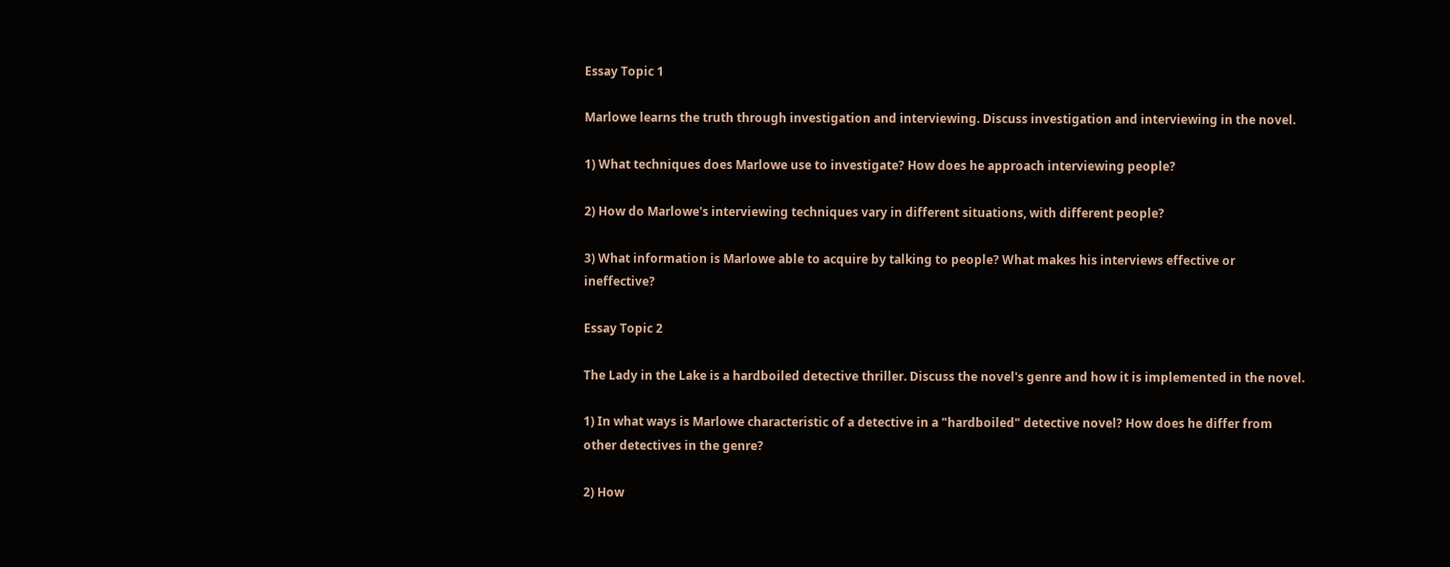Essay Topic 1

Marlowe learns the truth through investigation and interviewing. Discuss investigation and interviewing in the novel.

1) What techniques does Marlowe use to investigate? How does he approach interviewing people?

2) How do Marlowe's interviewing techniques vary in different situations, with different people?

3) What information is Marlowe able to acquire by talking to people? What makes his interviews effective or ineffective?

Essay Topic 2

The Lady in the Lake is a hardboiled detective thriller. Discuss the novel's genre and how it is implemented in the novel.

1) In what ways is Marlowe characteristic of a detective in a "hardboiled" detective novel? How does he differ from other detectives in the genre?

2) How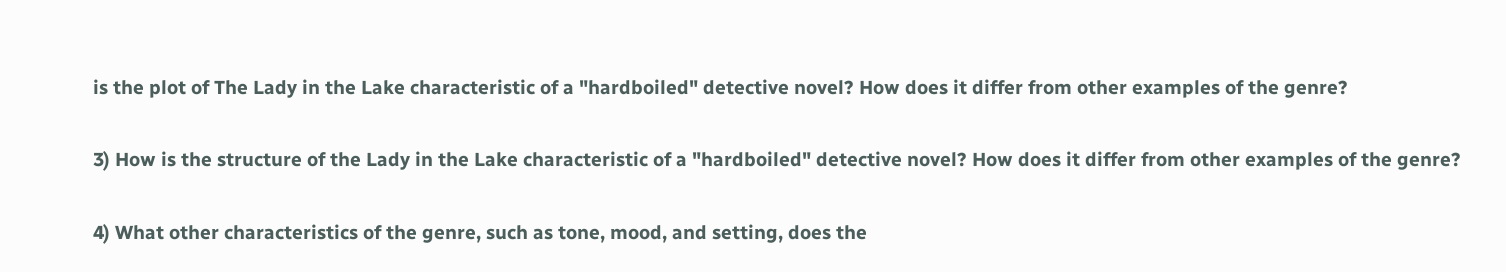is the plot of The Lady in the Lake characteristic of a "hardboiled" detective novel? How does it differ from other examples of the genre?

3) How is the structure of the Lady in the Lake characteristic of a "hardboiled" detective novel? How does it differ from other examples of the genre?

4) What other characteristics of the genre, such as tone, mood, and setting, does the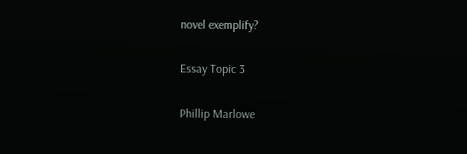novel exemplify?

Essay Topic 3

Phillip Marlowe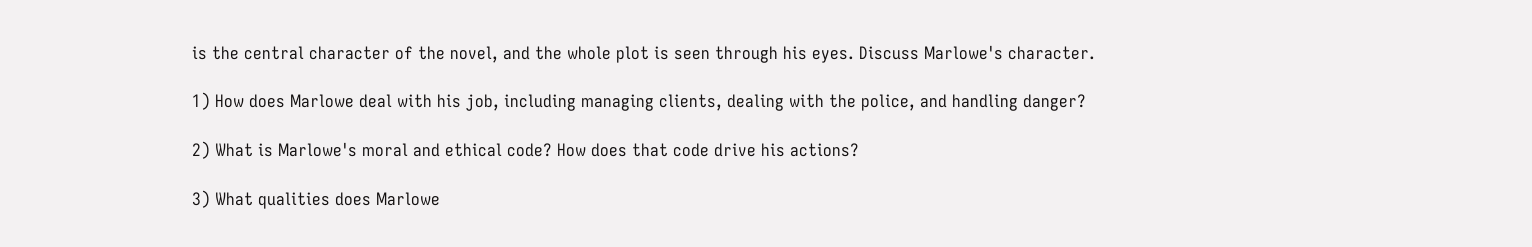is the central character of the novel, and the whole plot is seen through his eyes. Discuss Marlowe's character.

1) How does Marlowe deal with his job, including managing clients, dealing with the police, and handling danger?

2) What is Marlowe's moral and ethical code? How does that code drive his actions?

3) What qualities does Marlowe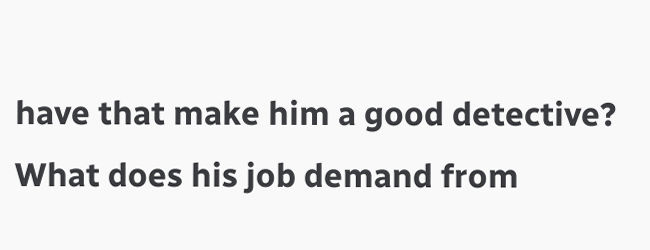have that make him a good detective? What does his job demand from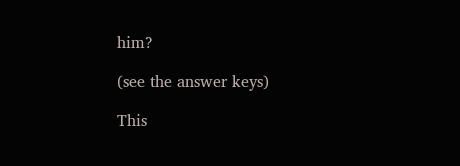him?

(see the answer keys)

This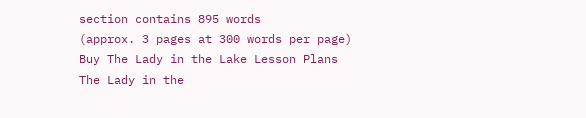section contains 895 words
(approx. 3 pages at 300 words per page)
Buy The Lady in the Lake Lesson Plans
The Lady in the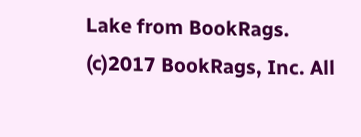Lake from BookRags. (c)2017 BookRags, Inc. All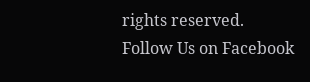rights reserved.
Follow Us on Facebook